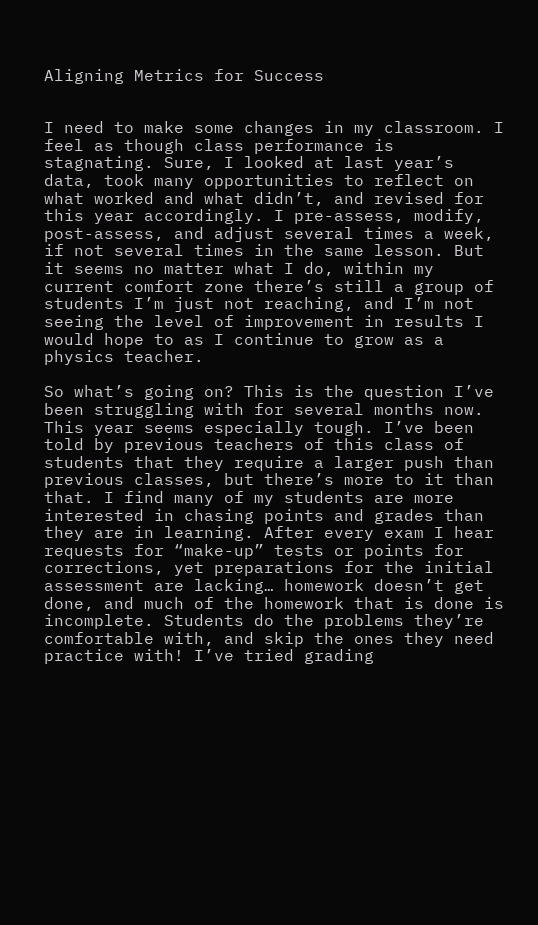Aligning Metrics for Success


I need to make some changes in my classroom. I feel as though class performance is stagnating. Sure, I looked at last year’s data, took many opportunities to reflect on what worked and what didn’t, and revised for this year accordingly. I pre-assess, modify, post-assess, and adjust several times a week, if not several times in the same lesson. But it seems no matter what I do, within my current comfort zone there’s still a group of students I’m just not reaching, and I’m not seeing the level of improvement in results I would hope to as I continue to grow as a physics teacher.

So what’s going on? This is the question I’ve been struggling with for several months now. This year seems especially tough. I’ve been told by previous teachers of this class of students that they require a larger push than previous classes, but there’s more to it than that. I find many of my students are more interested in chasing points and grades than they are in learning. After every exam I hear requests for “make-up” tests or points for corrections, yet preparations for the initial assessment are lacking… homework doesn’t get done, and much of the homework that is done is incomplete. Students do the problems they’re comfortable with, and skip the ones they need practice with! I’ve tried grading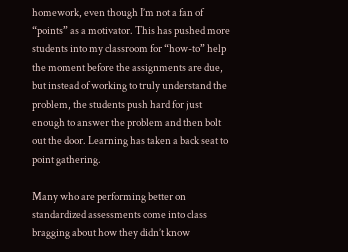homework, even though I’m not a fan of “points” as a motivator. This has pushed more students into my classroom for “how-to” help the moment before the assignments are due, but instead of working to truly understand the problem, the students push hard for just enough to answer the problem and then bolt out the door. Learning has taken a back seat to point gathering.

Many who are performing better on standardized assessments come into class bragging about how they didn’t know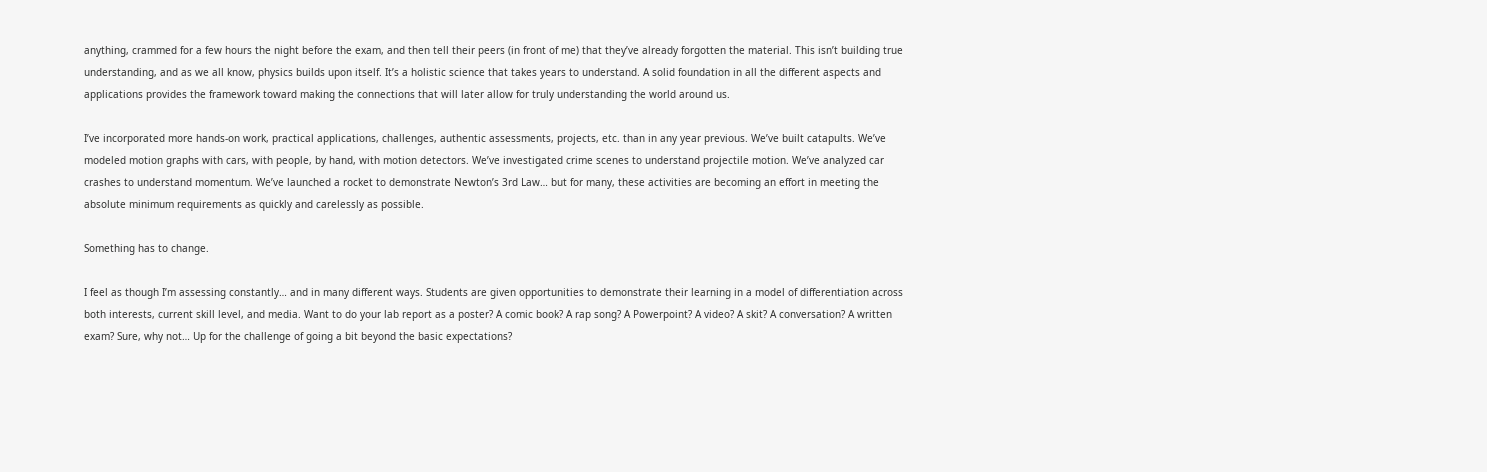anything, crammed for a few hours the night before the exam, and then tell their peers (in front of me) that they’ve already forgotten the material. This isn’t building true understanding, and as we all know, physics builds upon itself. It’s a holistic science that takes years to understand. A solid foundation in all the different aspects and applications provides the framework toward making the connections that will later allow for truly understanding the world around us.

I’ve incorporated more hands-on work, practical applications, challenges, authentic assessments, projects, etc. than in any year previous. We’ve built catapults. We’ve modeled motion graphs with cars, with people, by hand, with motion detectors. We’ve investigated crime scenes to understand projectile motion. We’ve analyzed car crashes to understand momentum. We’ve launched a rocket to demonstrate Newton’s 3rd Law… but for many, these activities are becoming an effort in meeting the absolute minimum requirements as quickly and carelessly as possible.

Something has to change.

I feel as though I’m assessing constantly… and in many different ways. Students are given opportunities to demonstrate their learning in a model of differentiation across both interests, current skill level, and media. Want to do your lab report as a poster? A comic book? A rap song? A Powerpoint? A video? A skit? A conversation? A written exam? Sure, why not… Up for the challenge of going a bit beyond the basic expectations?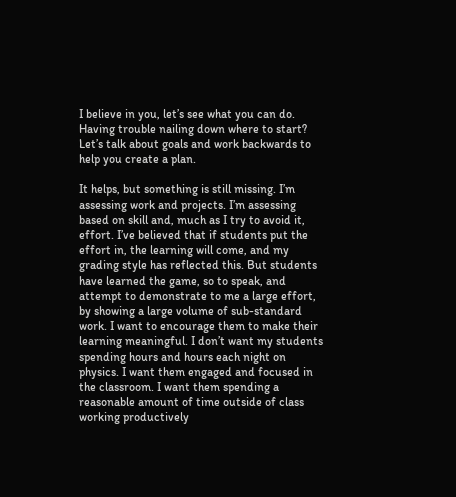I believe in you, let’s see what you can do. Having trouble nailing down where to start? Let’s talk about goals and work backwards to help you create a plan.

It helps, but something is still missing. I’m assessing work and projects. I’m assessing based on skill and, much as I try to avoid it, effort. I’ve believed that if students put the effort in, the learning will come, and my grading style has reflected this. But students have learned the game, so to speak, and attempt to demonstrate to me a large effort, by showing a large volume of sub-standard work. I want to encourage them to make their learning meaningful. I don’t want my students spending hours and hours each night on physics. I want them engaged and focused in the classroom. I want them spending a reasonable amount of time outside of class working productively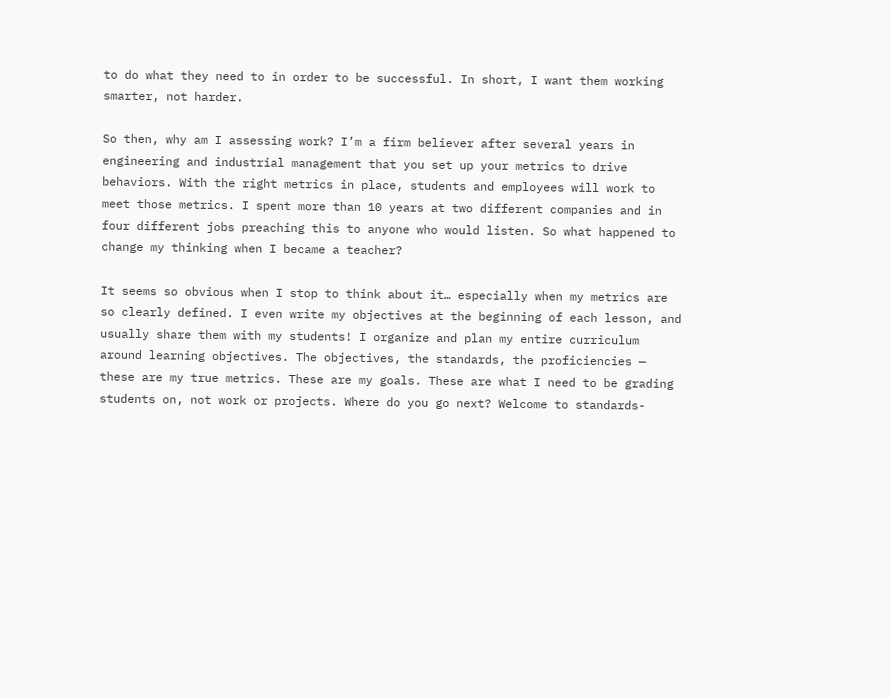to do what they need to in order to be successful. In short, I want them working smarter, not harder.

So then, why am I assessing work? I’m a firm believer after several years in engineering and industrial management that you set up your metrics to drive behaviors. With the right metrics in place, students and employees will work to meet those metrics. I spent more than 10 years at two different companies and in four different jobs preaching this to anyone who would listen. So what happened to change my thinking when I became a teacher?

It seems so obvious when I stop to think about it… especially when my metrics are so clearly defined. I even write my objectives at the beginning of each lesson, and usually share them with my students! I organize and plan my entire curriculum around learning objectives. The objectives, the standards, the proficiencies — these are my true metrics. These are my goals. These are what I need to be grading students on, not work or projects. Where do you go next? Welcome to standards-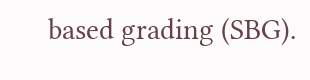based grading (SBG).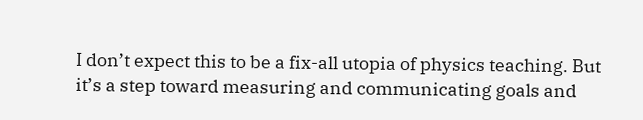I don’t expect this to be a fix-all utopia of physics teaching. But it’s a step toward measuring and communicating goals and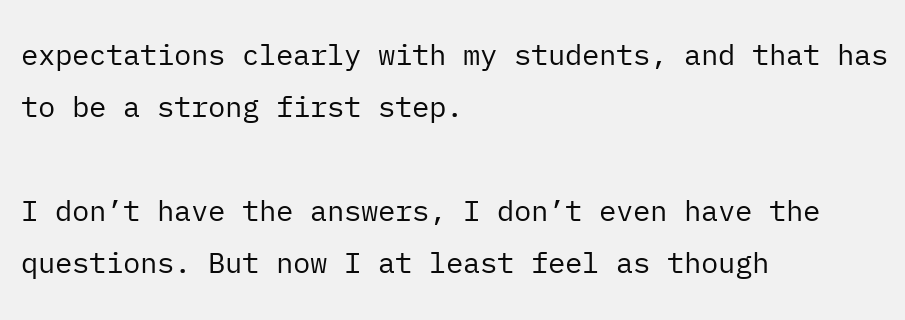expectations clearly with my students, and that has to be a strong first step.

I don’t have the answers, I don’t even have the questions. But now I at least feel as though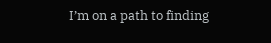I’m on a path to finding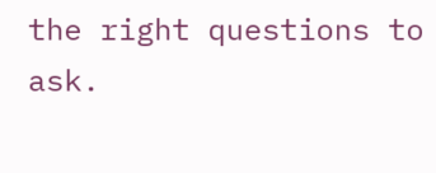the right questions to ask.